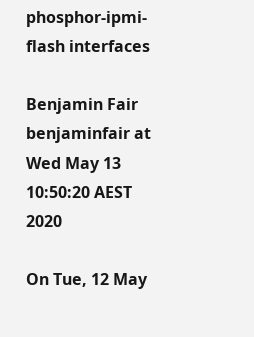phosphor-ipmi-flash interfaces

Benjamin Fair benjaminfair at
Wed May 13 10:50:20 AEST 2020

On Tue, 12 May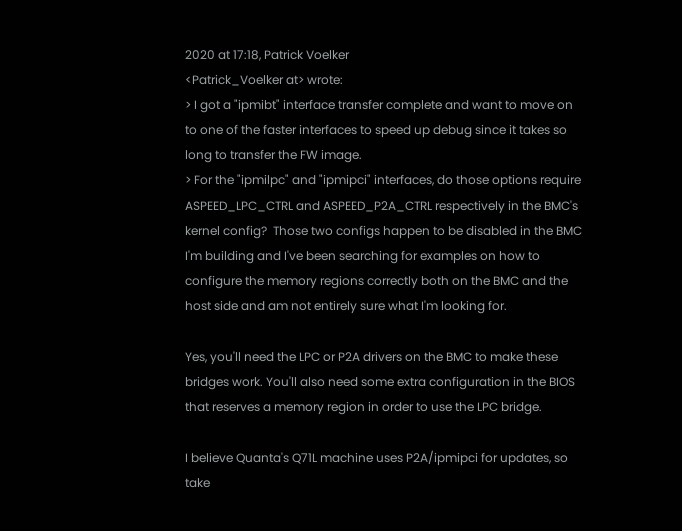2020 at 17:18, Patrick Voelker
<Patrick_Voelker at> wrote:
> I got a "ipmibt" interface transfer complete and want to move on to one of the faster interfaces to speed up debug since it takes so long to transfer the FW image.
> For the "ipmilpc" and "ipmipci" interfaces, do those options require ASPEED_LPC_CTRL and ASPEED_P2A_CTRL respectively in the BMC's kernel config?  Those two configs happen to be disabled in the BMC I'm building and I've been searching for examples on how to configure the memory regions correctly both on the BMC and the host side and am not entirely sure what I'm looking for.

Yes, you'll need the LPC or P2A drivers on the BMC to make these
bridges work. You'll also need some extra configuration in the BIOS
that reserves a memory region in order to use the LPC bridge.

I believe Quanta's Q71L machine uses P2A/ipmipci for updates, so take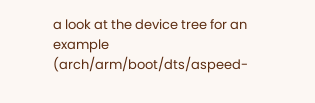a look at the device tree for an example
(arch/arm/boot/dts/aspeed-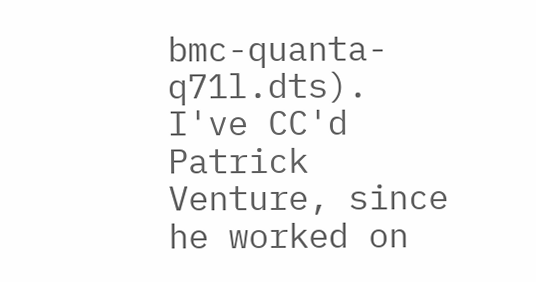bmc-quanta-q71l.dts). I've CC'd Patrick
Venture, since he worked on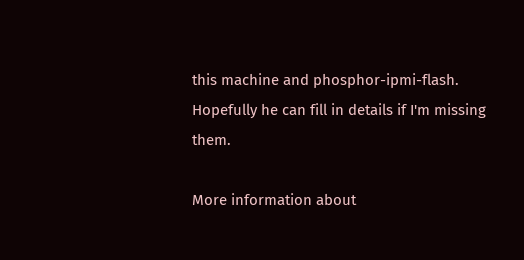this machine and phosphor-ipmi-flash.
Hopefully he can fill in details if I'm missing them.

More information about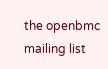the openbmc mailing list